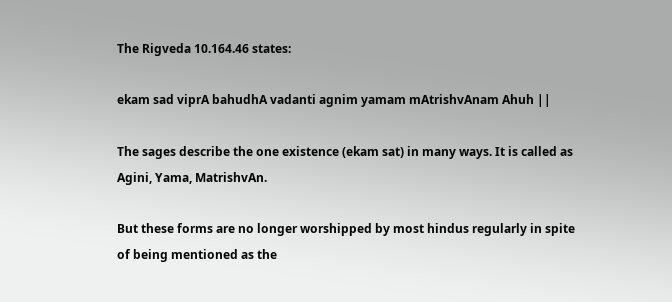The Rigveda 10.164.46 states:

ekam sad viprA bahudhA vadanti agnim yamam mAtrishvAnam Ahuh ||

The sages describe the one existence (ekam sat) in many ways. It is called as Agini, Yama, MatrishvAn.

But these forms are no longer worshipped by most hindus regularly in spite of being mentioned as the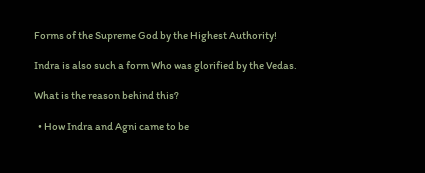Forms of the Supreme God by the Highest Authority!

Indra is also such a form Who was glorified by the Vedas.

What is the reason behind this?

  • How Indra and Agni came to be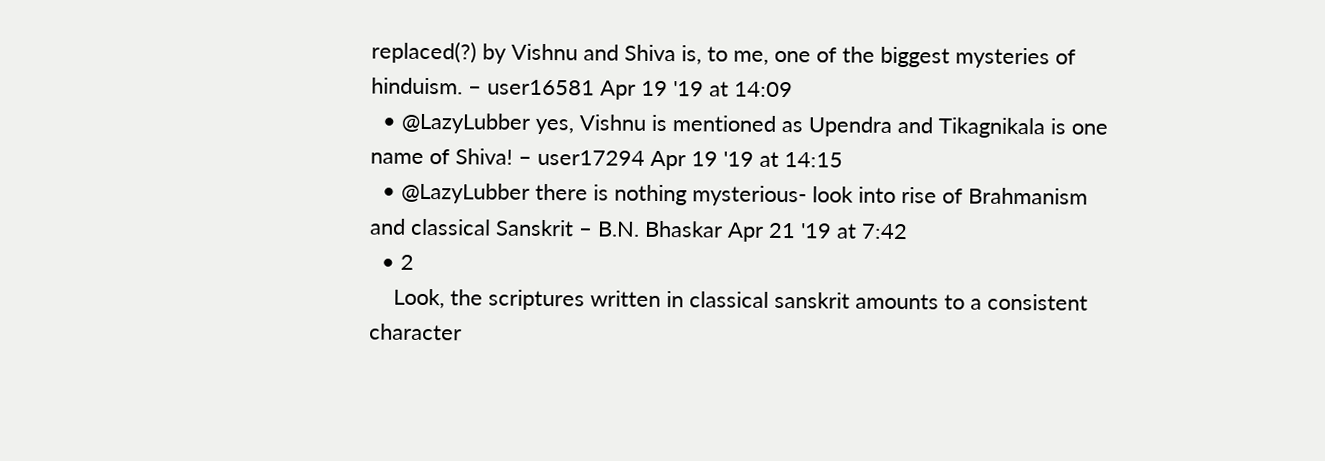replaced(?) by Vishnu and Shiva is, to me, one of the biggest mysteries of hinduism. – user16581 Apr 19 '19 at 14:09
  • @LazyLubber yes, Vishnu is mentioned as Upendra and Tikagnikala is one name of Shiva! – user17294 Apr 19 '19 at 14:15
  • @LazyLubber there is nothing mysterious- look into rise of Brahmanism and classical Sanskrit – B.N. Bhaskar Apr 21 '19 at 7:42
  • 2
    Look, the scriptures written in classical sanskrit amounts to a consistent character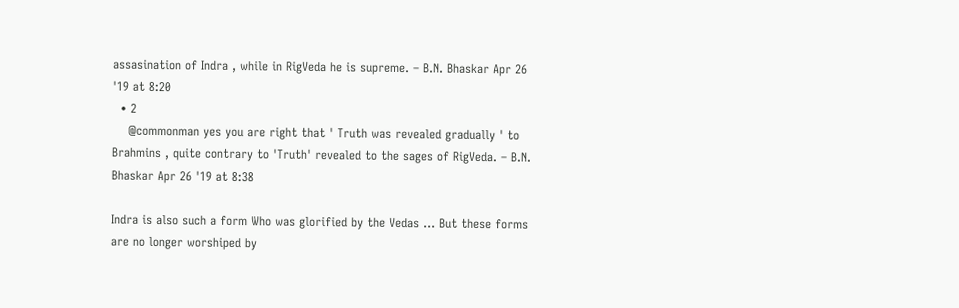assasination of Indra , while in RigVeda he is supreme. – B.N. Bhaskar Apr 26 '19 at 8:20
  • 2
    @commonman yes you are right that ' Truth was revealed gradually ' to Brahmins , quite contrary to 'Truth' revealed to the sages of RigVeda. – B.N. Bhaskar Apr 26 '19 at 8:38

Indra is also such a form Who was glorified by the Vedas ... But these forms are no longer worshiped by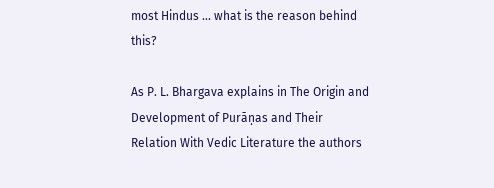most Hindus ... what is the reason behind this?

As P. L. Bhargava explains in The Origin and Development of Purāṇas and Their Relation With Vedic Literature the authors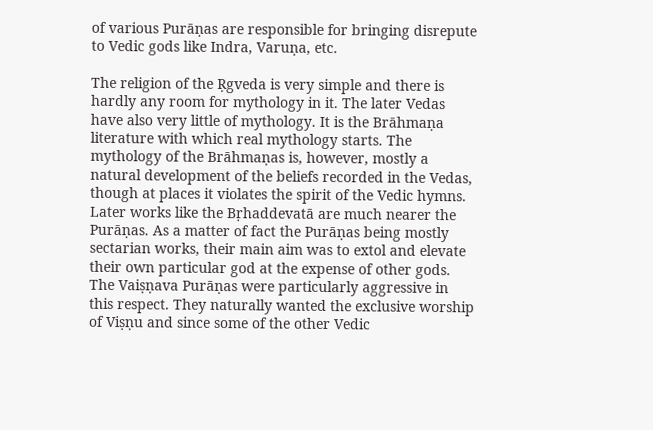of various Purāṇas are responsible for bringing disrepute to Vedic gods like Indra, Varuṇa, etc.

The religion of the Ṛgveda is very simple and there is hardly any room for mythology in it. The later Vedas have also very little of mythology. It is the Brāhmaṇa literature with which real mythology starts. The mythology of the Brāhmaṇas is, however, mostly a natural development of the beliefs recorded in the Vedas, though at places it violates the spirit of the Vedic hymns. Later works like the Bṛhaddevatā are much nearer the Purāṇas. As a matter of fact the Purāṇas being mostly sectarian works, their main aim was to extol and elevate their own particular god at the expense of other gods. The Vaiṣṇava Purāṇas were particularly aggressive in this respect. They naturally wanted the exclusive worship of Viṣṇu and since some of the other Vedic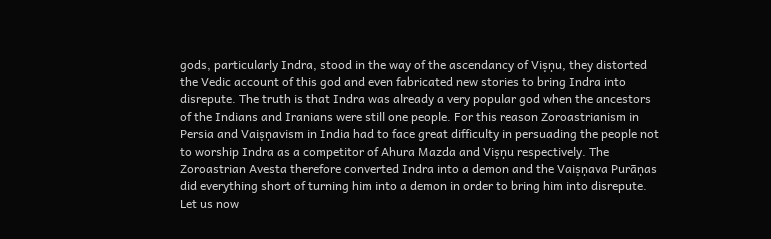gods, particularly Indra, stood in the way of the ascendancy of Viṣṇu, they distorted the Vedic account of this god and even fabricated new stories to bring Indra into disrepute. The truth is that Indra was already a very popular god when the ancestors of the Indians and Iranians were still one people. For this reason Zoroastrianism in Persia and Vaiṣṇavism in India had to face great difficulty in persuading the people not to worship Indra as a competitor of Ahura Mazda and Viṣṇu respectively. The Zoroastrian Avesta therefore converted Indra into a demon and the Vaiṣṇava Purāṇas did everything short of turning him into a demon in order to bring him into disrepute. Let us now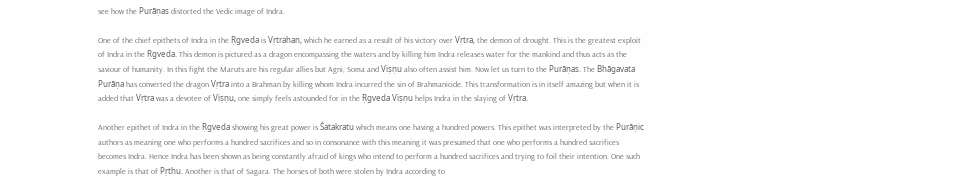see how the Purāṇas distorted the Vedic image of Indra.

One of the chief epithets of Indra in the Ṛgveda is Vṛtrahan, which he earned as a result of his victory over Vṛtra, the demon of drought. This is the greatest exploit of Indra in the Ṛgveda. This demon is pictured as a dragon encompassing the waters and by killing him Indra releases water for the mankind and thus acts as the saviour of humanity. In this fight the Maruts are his regular allies but Agni, Soma and Viṣṇu also often assist him. Now let us turn to the Purāṇas. The Bhāgavata Purāṇa has converted the dragon Vṛtra into a Brahman by killing whom Indra incurred the sin of Brahmanicide. This transformation is in itself amazing but when it is added that Vṛtra was a devotee of Viṣṇu, one simply feels astounded for in the Ṛgveda Viṣṇu helps Indra in the slaying of Vṛtra.

Another epithet of Indra in the Ṛgveda showing his great power is Śatakratu which means one having a hundred powers. This epithet was interpreted by the Purāṇic authors as meaning one who performs a hundred sacrifices and so in consonance with this meaning it was presumed that one who performs a hundred sacrifices becomes Indra. Hence Indra has been shown as being constantly afraid of kings who intend to perform a hundred sacrifices and trying to foil their intention. One such example is that of Pṛthu. Another is that of Sagara. The horses of both were stolen by Indra according to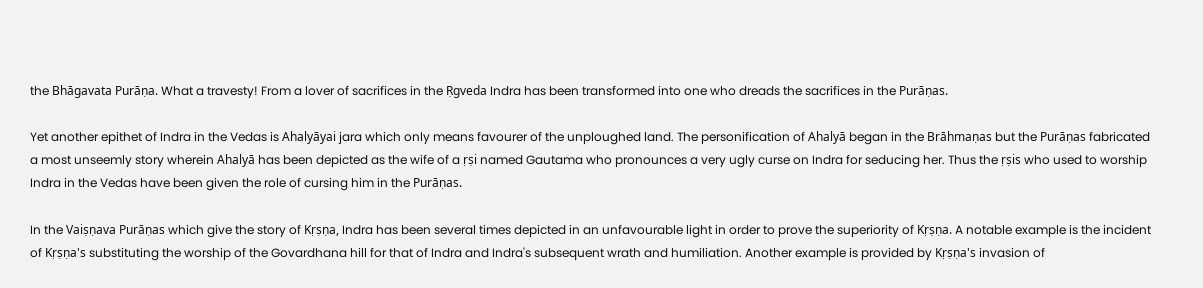the Bhāgavata Purāṇa. What a travesty! From a lover of sacrifices in the Ṛgveda Indra has been transformed into one who dreads the sacrifices in the Purāṇas.

Yet another epithet of Indra in the Vedas is Ahalyāyai jara which only means favourer of the unploughed land. The personification of Ahalyā began in the Brāhmaṇas but the Purāṇas fabricated a most unseemly story wherein Ahalyā has been depicted as the wife of a ṛṣi named Gautama who pronounces a very ugly curse on Indra for seducing her. Thus the ṛṣis who used to worship Indra in the Vedas have been given the role of cursing him in the Purāṇas.

In the Vaiṣṇava Purāṇas which give the story of Kṛṣṇa, Indra has been several times depicted in an unfavourable light in order to prove the superiority of Kṛṣṇa. A notable example is the incident of Kṛṣṇa's substituting the worship of the Govardhana hill for that of Indra and Indra's subsequent wrath and humiliation. Another example is provided by Kṛṣṇa's invasion of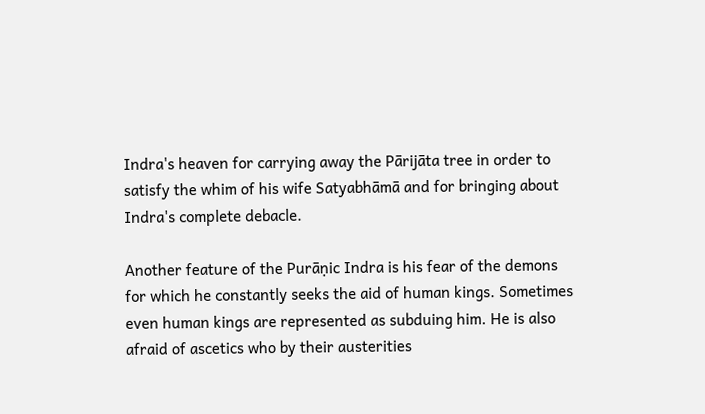Indra's heaven for carrying away the Pārijāta tree in order to satisfy the whim of his wife Satyabhāmā and for bringing about Indra's complete debacle.

Another feature of the Purāṇic Indra is his fear of the demons for which he constantly seeks the aid of human kings. Sometimes even human kings are represented as subduing him. He is also afraid of ascetics who by their austerities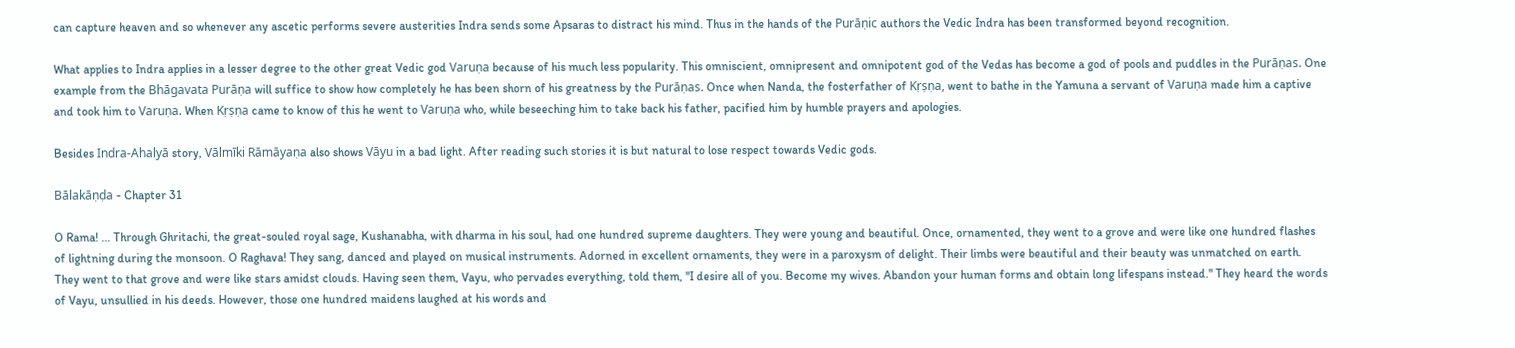can capture heaven and so whenever any ascetic performs severe austerities Indra sends some Apsaras to distract his mind. Thus in the hands of the Purāṇic authors the Vedic Indra has been transformed beyond recognition.

What applies to Indra applies in a lesser degree to the other great Vedic god Varuṇa because of his much less popularity. This omniscient, omnipresent and omnipotent god of the Vedas has become a god of pools and puddles in the Purāṇas. One example from the Bhāgavata Purāṇa will suffice to show how completely he has been shorn of his greatness by the Purāṇas. Once when Nanda, the fosterfather of Kṛṣṇa, went to bathe in the Yamuna a servant of Varuṇa made him a captive and took him to Varuṇa. When Kṛṣṇa came to know of this he went to Varuṇa who, while beseeching him to take back his father, pacified him by humble prayers and apologies.

Besides Indra-Ahalyā story, Vālmīki Rāmāyaṇa also shows Vāyu in a bad light. After reading such stories it is but natural to lose respect towards Vedic gods.

Bālakāṇḍa - Chapter 31

O Rama! ... Through Ghritachi, the great-souled royal sage, Kushanabha, with dharma in his soul, had one hundred supreme daughters. They were young and beautiful. Once, ornamented, they went to a grove and were like one hundred flashes of lightning during the monsoon. O Raghava! They sang, danced and played on musical instruments. Adorned in excellent ornaments, they were in a paroxysm of delight. Their limbs were beautiful and their beauty was unmatched on earth. They went to that grove and were like stars amidst clouds. Having seen them, Vayu, who pervades everything, told them, "I desire all of you. Become my wives. Abandon your human forms and obtain long lifespans instead." They heard the words of Vayu, unsullied in his deeds. However, those one hundred maidens laughed at his words and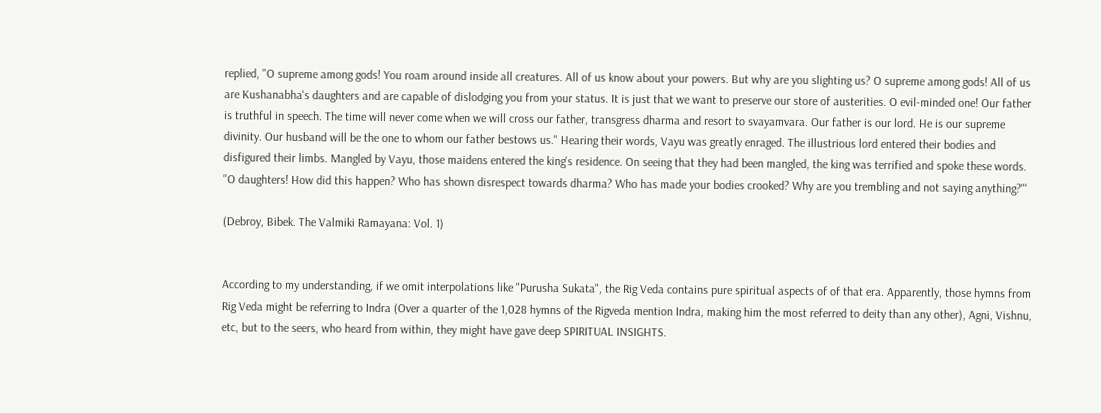replied, "O supreme among gods! You roam around inside all creatures. All of us know about your powers. But why are you slighting us? O supreme among gods! All of us are Kushanabha's daughters and are capable of dislodging you from your status. It is just that we want to preserve our store of austerities. O evil-minded one! Our father is truthful in speech. The time will never come when we will cross our father, transgress dharma and resort to svayamvara. Our father is our lord. He is our supreme divinity. Our husband will be the one to whom our father bestows us." Hearing their words, Vayu was greatly enraged. The illustrious lord entered their bodies and disfigured their limbs. Mangled by Vayu, those maidens entered the king's residence. On seeing that they had been mangled, the king was terrified and spoke these words. "O daughters! How did this happen? Who has shown disrespect towards dharma? Who has made your bodies crooked? Why are you trembling and not saying anything?"'

(Debroy, Bibek. The Valmiki Ramayana: Vol. 1)


According to my understanding, if we omit interpolations like "Purusha Sukata", the Rig Veda contains pure spiritual aspects of of that era. Apparently, those hymns from Rig Veda might be referring to Indra (Over a quarter of the 1,028 hymns of the Rigveda mention Indra, making him the most referred to deity than any other), Agni, Vishnu, etc, but to the seers, who heard from within, they might have gave deep SPIRITUAL INSIGHTS.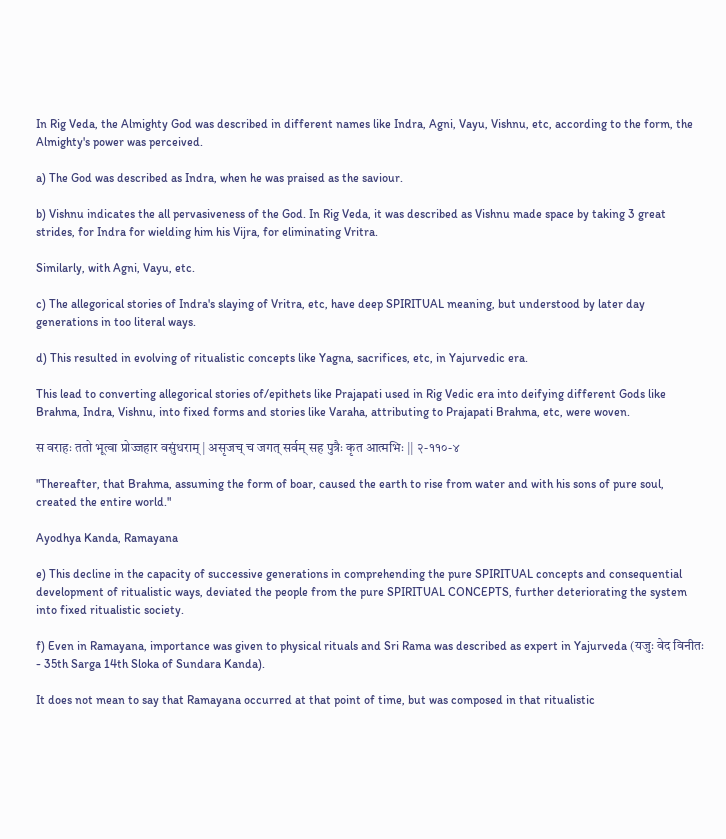In Rig Veda, the Almighty God was described in different names like Indra, Agni, Vayu, Vishnu, etc, according to the form, the Almighty's power was perceived.

a) The God was described as Indra, when he was praised as the saviour.

b) Vishnu indicates the all pervasiveness of the God. In Rig Veda, it was described as Vishnu made space by taking 3 great strides, for Indra for wielding him his Vijra, for eliminating Vritra.

Similarly, with Agni, Vayu, etc.

c) The allegorical stories of Indra's slaying of Vritra, etc, have deep SPIRITUAL meaning, but understood by later day generations in too literal ways.

d) This resulted in evolving of ritualistic concepts like Yagna, sacrifices, etc, in Yajurvedic era.

This lead to converting allegorical stories of/epithets like Prajapati used in Rig Vedic era into deifying different Gods like Brahma, Indra, Vishnu, into fixed forms and stories like Varaha, attributing to Prajapati Brahma, etc, were woven.

स वराहः ततो भूत्वा प्रोज्जहार वसुंधराम् | असृजच् च जगत् सर्वम् सह पुत्रैः कृत आत्मभिः || २-११०-४

"Thereafter, that Brahma, assuming the form of boar, caused the earth to rise from water and with his sons of pure soul, created the entire world."

Ayodhya Kanda, Ramayana

e) This decline in the capacity of successive generations in comprehending the pure SPIRITUAL concepts and consequential development of ritualistic ways, deviated the people from the pure SPIRITUAL CONCEPTS, further deteriorating the system into fixed ritualistic society.

f) Even in Ramayana, importance was given to physical rituals and Sri Rama was described as expert in Yajurveda (यजुः वेद विनीतः - 35th Sarga 14th Sloka of Sundara Kanda).

It does not mean to say that Ramayana occurred at that point of time, but was composed in that ritualistic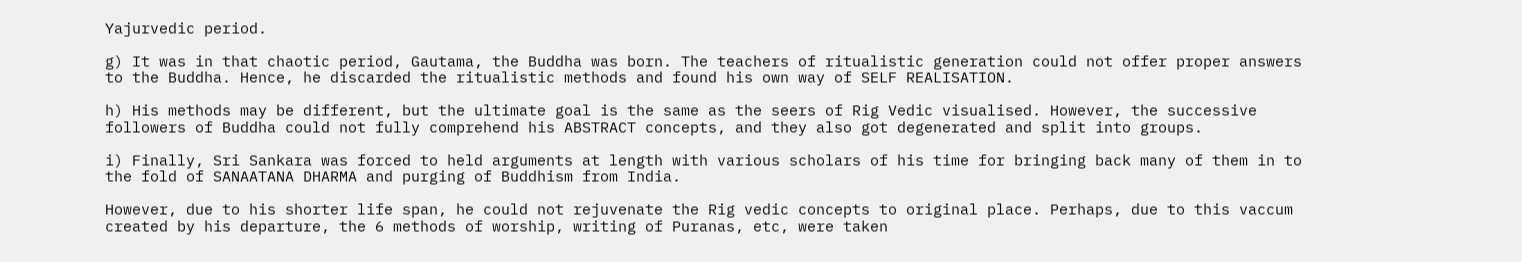Yajurvedic period.

g) It was in that chaotic period, Gautama, the Buddha was born. The teachers of ritualistic generation could not offer proper answers to the Buddha. Hence, he discarded the ritualistic methods and found his own way of SELF REALISATION.

h) His methods may be different, but the ultimate goal is the same as the seers of Rig Vedic visualised. However, the successive followers of Buddha could not fully comprehend his ABSTRACT concepts, and they also got degenerated and split into groups.

i) Finally, Sri Sankara was forced to held arguments at length with various scholars of his time for bringing back many of them in to the fold of SANAATANA DHARMA and purging of Buddhism from India.

However, due to his shorter life span, he could not rejuvenate the Rig vedic concepts to original place. Perhaps, due to this vaccum created by his departure, the 6 methods of worship, writing of Puranas, etc, were taken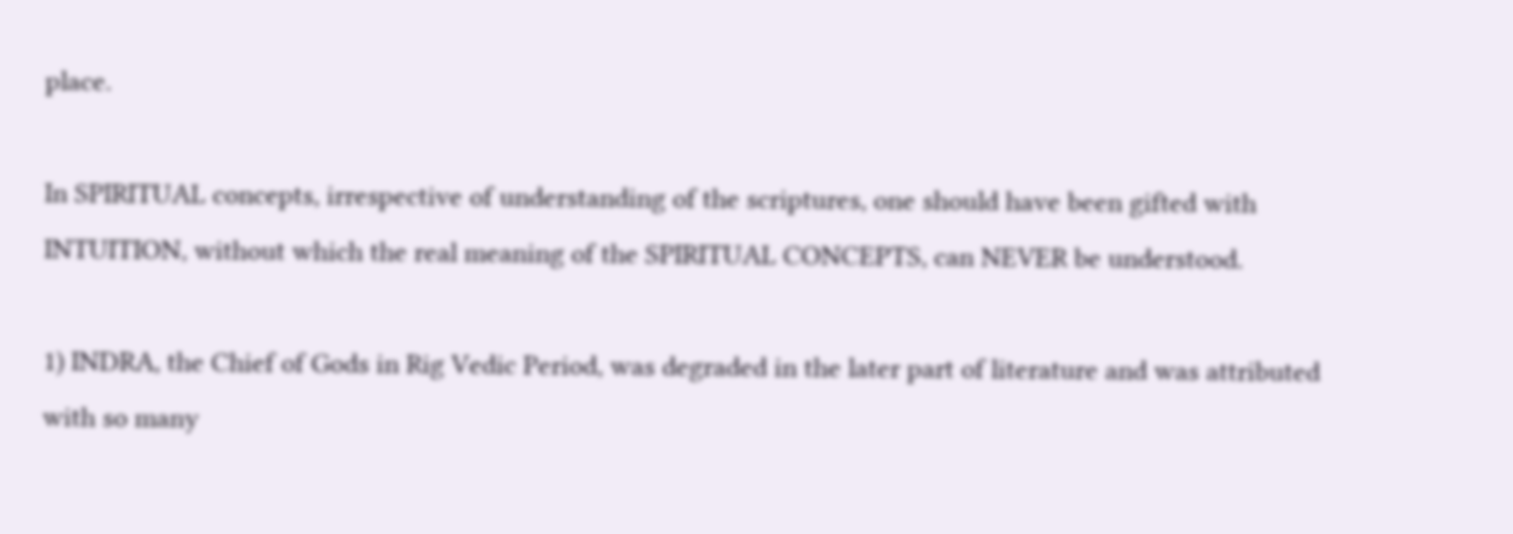place.

In SPIRITUAL concepts, irrespective of understanding of the scriptures, one should have been gifted with INTUITION, without which the real meaning of the SPIRITUAL CONCEPTS, can NEVER be understood.

1) INDRA, the Chief of Gods in Rig Vedic Period, was degraded in the later part of literature and was attributed with so many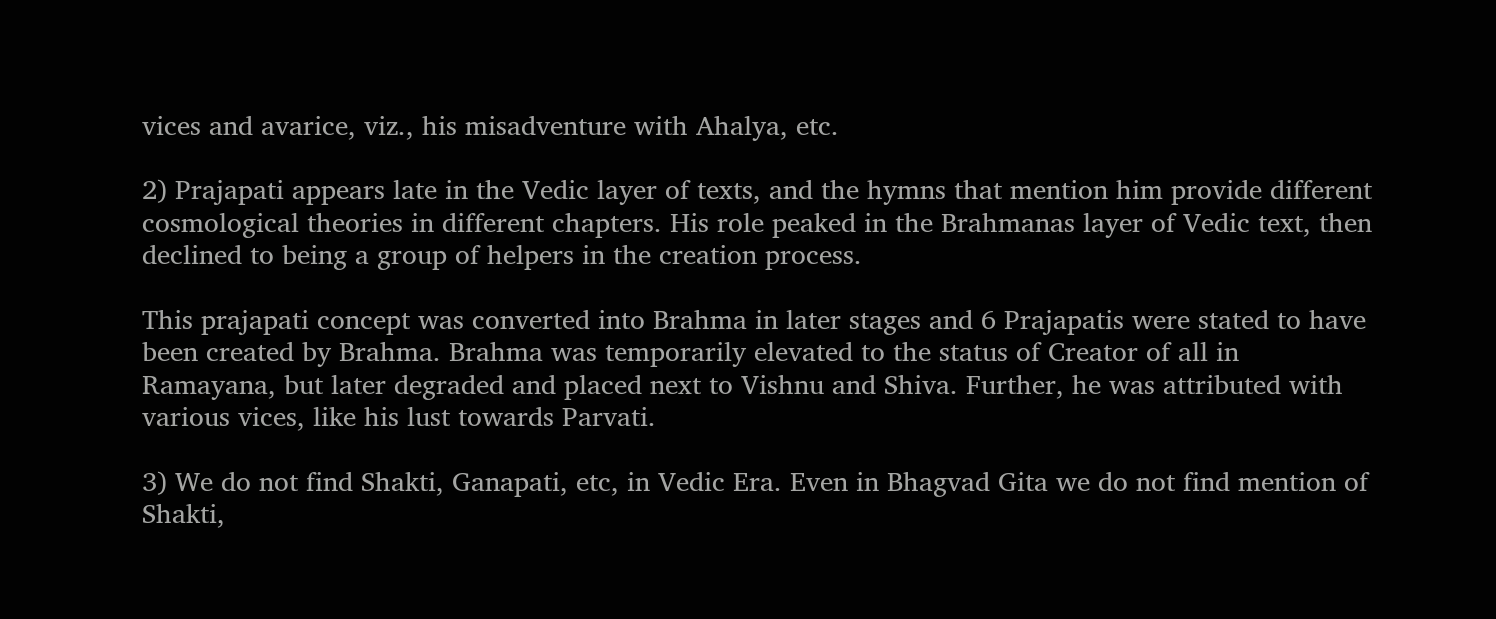vices and avarice, viz., his misadventure with Ahalya, etc.

2) Prajapati appears late in the Vedic layer of texts, and the hymns that mention him provide different cosmological theories in different chapters. His role peaked in the Brahmanas layer of Vedic text, then declined to being a group of helpers in the creation process.

This prajapati concept was converted into Brahma in later stages and 6 Prajapatis were stated to have been created by Brahma. Brahma was temporarily elevated to the status of Creator of all in Ramayana, but later degraded and placed next to Vishnu and Shiva. Further, he was attributed with various vices, like his lust towards Parvati.

3) We do not find Shakti, Ganapati, etc, in Vedic Era. Even in Bhagvad Gita we do not find mention of Shakti,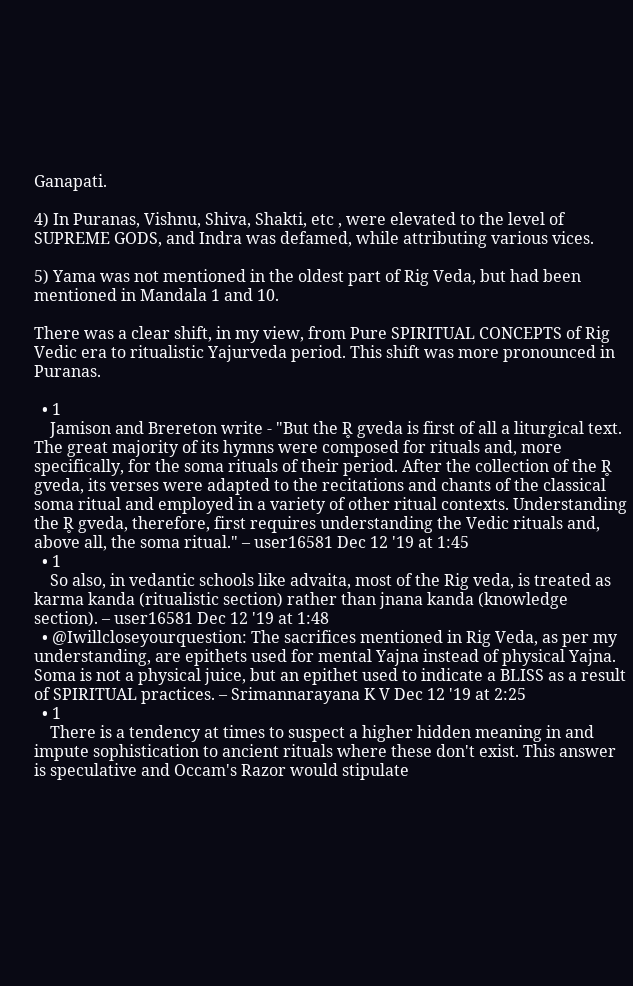Ganapati.

4) In Puranas, Vishnu, Shiva, Shakti, etc , were elevated to the level of SUPREME GODS, and Indra was defamed, while attributing various vices.

5) Yama was not mentioned in the oldest part of Rig Veda, but had been mentioned in Mandala 1 and 10.

There was a clear shift, in my view, from Pure SPIRITUAL CONCEPTS of Rig Vedic era to ritualistic Yajurveda period. This shift was more pronounced in Puranas.

  • 1
    Jamison and Brereton write - "But the R̥ gveda is first of all a liturgical text. The great majority of its hymns were composed for rituals and, more specifically, for the soma rituals of their period. After the collection of the R̥ gveda, its verses were adapted to the recitations and chants of the classical soma ritual and employed in a variety of other ritual contexts. Understanding the R̥ gveda, therefore, first requires understanding the Vedic rituals and, above all, the soma ritual." – user16581 Dec 12 '19 at 1:45
  • 1
    So also, in vedantic schools like advaita, most of the Rig veda, is treated as karma kanda (ritualistic section) rather than jnana kanda (knowledge section). – user16581 Dec 12 '19 at 1:48
  • @Iwillcloseyourquestion: The sacrifices mentioned in Rig Veda, as per my understanding, are epithets used for mental Yajna instead of physical Yajna. Soma is not a physical juice, but an epithet used to indicate a BLISS as a result of SPIRITUAL practices. – Srimannarayana K V Dec 12 '19 at 2:25
  • 1
    There is a tendency at times to suspect a higher hidden meaning in and impute sophistication to ancient rituals where these don't exist. This answer is speculative and Occam's Razor would stipulate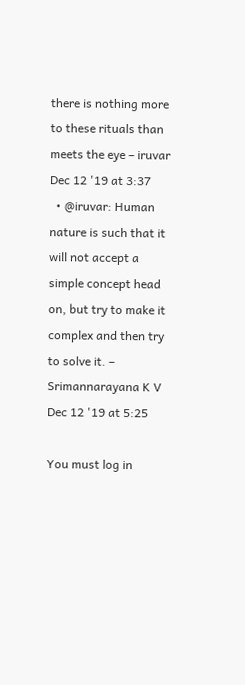there is nothing more to these rituals than meets the eye – iruvar Dec 12 '19 at 3:37
  • @iruvar: Human nature is such that it will not accept a simple concept head on, but try to make it complex and then try to solve it. – Srimannarayana K V Dec 12 '19 at 5:25

You must log in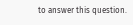to answer this question.